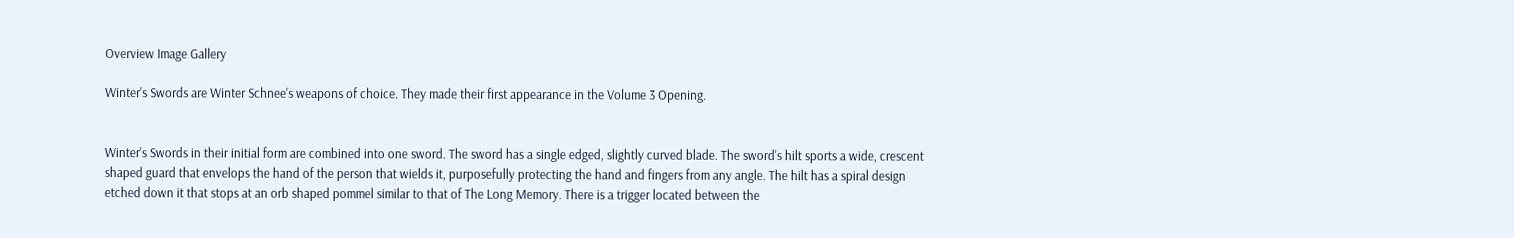Overview Image Gallery

Winter's Swords are Winter Schnee's weapons of choice. They made their first appearance in the Volume 3 Opening.


Winter's Swords in their initial form are combined into one sword. The sword has a single edged, slightly curved blade. The sword's hilt sports a wide, crescent shaped guard that envelops the hand of the person that wields it, purposefully protecting the hand and fingers from any angle. The hilt has a spiral design etched down it that stops at an orb shaped pommel similar to that of The Long Memory. There is a trigger located between the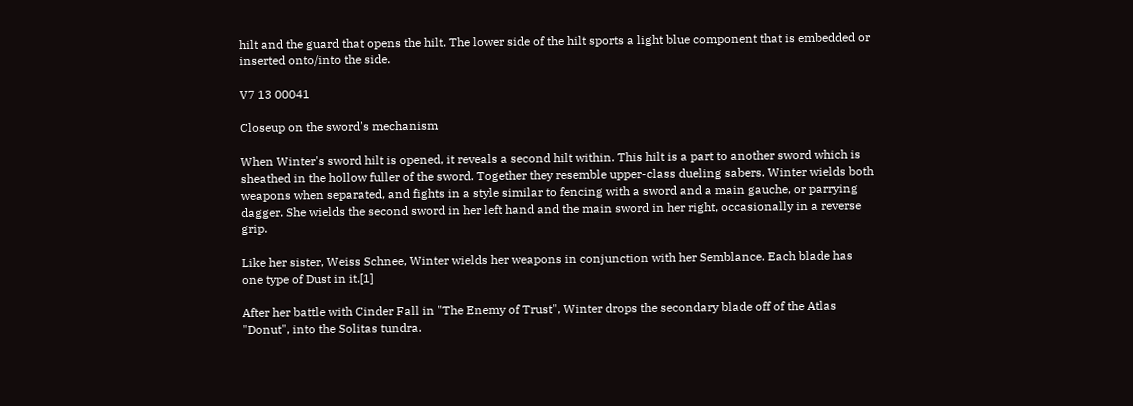hilt and the guard that opens the hilt. The lower side of the hilt sports a light blue component that is embedded or inserted onto/into the side.

V7 13 00041

Closeup on the sword's mechanism

When Winter's sword hilt is opened, it reveals a second hilt within. This hilt is a part to another sword which is sheathed in the hollow fuller of the sword. Together they resemble upper-class dueling sabers. Winter wields both weapons when separated, and fights in a style similar to fencing with a sword and a main gauche, or parrying dagger. She wields the second sword in her left hand and the main sword in her right, occasionally in a reverse grip.

Like her sister, Weiss Schnee, Winter wields her weapons in conjunction with her Semblance. Each blade has one type of Dust in it.[1]

After her battle with Cinder Fall in "The Enemy of Trust", Winter drops the secondary blade off of the Atlas "Donut", into the Solitas tundra.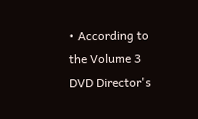• According to the Volume 3 DVD Director's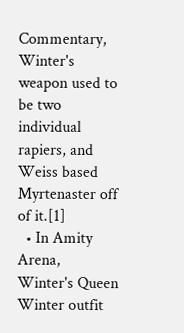Commentary, Winter's weapon used to be two individual rapiers, and Weiss based Myrtenaster off of it.[1]
  • In Amity Arena, Winter's Queen Winter outfit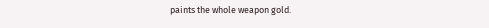paints the whole weapon gold.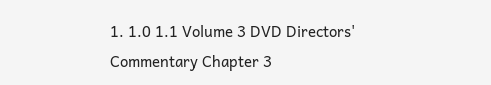1. 1.0 1.1 Volume 3 DVD Directors' Commentary Chapter 3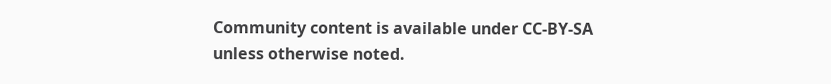Community content is available under CC-BY-SA unless otherwise noted.